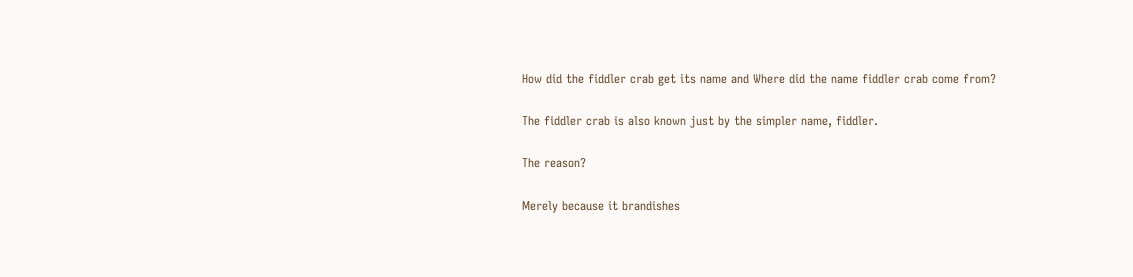How did the fiddler crab get its name and Where did the name fiddler crab come from?

The fiddler crab is also known just by the simpler name, fiddler.

The reason?

Merely because it brandishes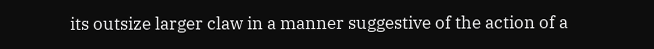its outsize larger claw in a manner suggestive of the action of a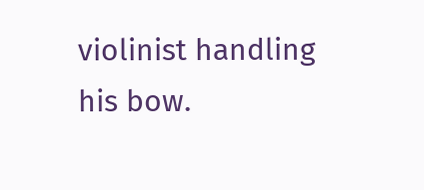violinist handling his bow.